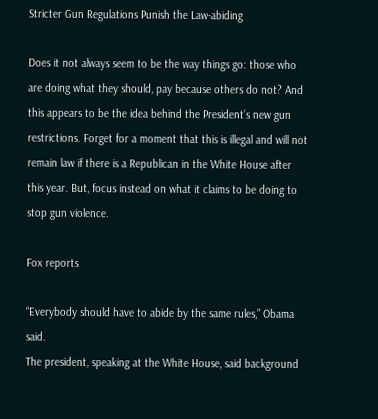Stricter Gun Regulations Punish the Law-abiding

Does it not always seem to be the way things go: those who are doing what they should, pay because others do not? And this appears to be the idea behind the President’s new gun restrictions. Forget for a moment that this is illegal and will not remain law if there is a Republican in the White House after this year. But, focus instead on what it claims to be doing to stop gun violence.

Fox reports

“Everybody should have to abide by the same rules,” Obama said.
The president, speaking at the White House, said background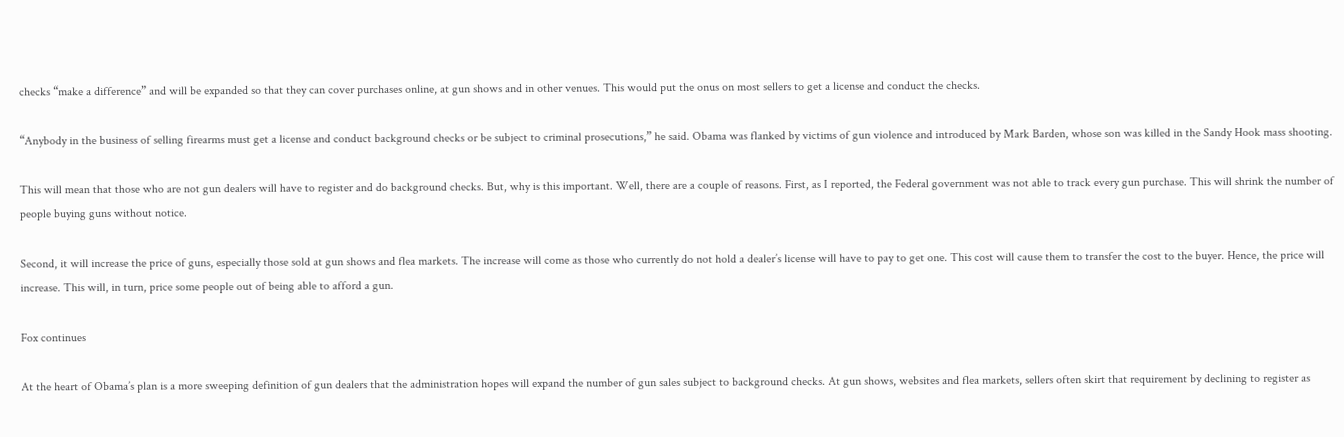checks “make a difference” and will be expanded so that they can cover purchases online, at gun shows and in other venues. This would put the onus on most sellers to get a license and conduct the checks.

“Anybody in the business of selling firearms must get a license and conduct background checks or be subject to criminal prosecutions,” he said. Obama was flanked by victims of gun violence and introduced by Mark Barden, whose son was killed in the Sandy Hook mass shooting.

This will mean that those who are not gun dealers will have to register and do background checks. But, why is this important. Well, there are a couple of reasons. First, as I reported, the Federal government was not able to track every gun purchase. This will shrink the number of people buying guns without notice.

Second, it will increase the price of guns, especially those sold at gun shows and flea markets. The increase will come as those who currently do not hold a dealer’s license will have to pay to get one. This cost will cause them to transfer the cost to the buyer. Hence, the price will increase. This will, in turn, price some people out of being able to afford a gun.

Fox continues

At the heart of Obama’s plan is a more sweeping definition of gun dealers that the administration hopes will expand the number of gun sales subject to background checks. At gun shows, websites and flea markets, sellers often skirt that requirement by declining to register as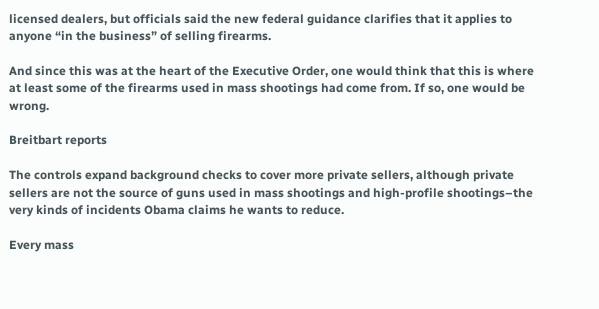licensed dealers, but officials said the new federal guidance clarifies that it applies to anyone “in the business” of selling firearms.

And since this was at the heart of the Executive Order, one would think that this is where at least some of the firearms used in mass shootings had come from. If so, one would be wrong.

Breitbart reports

The controls expand background checks to cover more private sellers, although private sellers are not the source of guns used in mass shootings and high-profile shootings–the very kinds of incidents Obama claims he wants to reduce.

Every mass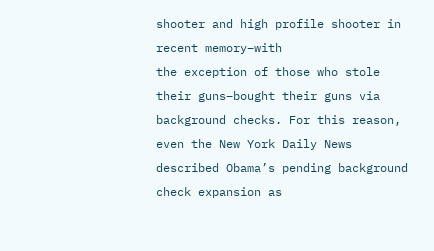shooter and high profile shooter in recent memory–with
the exception of those who stole their guns–bought their guns via background checks. For this reason, even the New York Daily News described Obama’s pending background check expansion as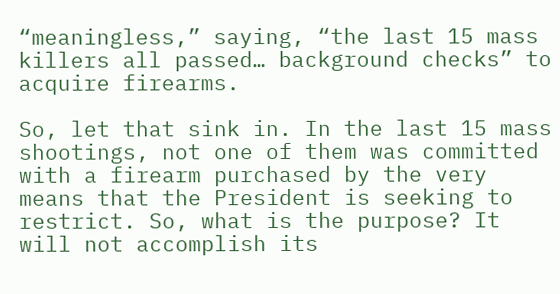“meaningless,” saying, “the last 15 mass killers all passed… background checks” to acquire firearms.

So, let that sink in. In the last 15 mass shootings, not one of them was committed with a firearm purchased by the very means that the President is seeking to restrict. So, what is the purpose? It will not accomplish its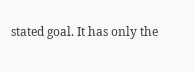stated goal. It has only the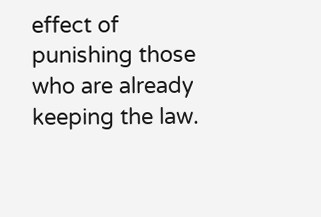effect of punishing those who are already keeping the law.